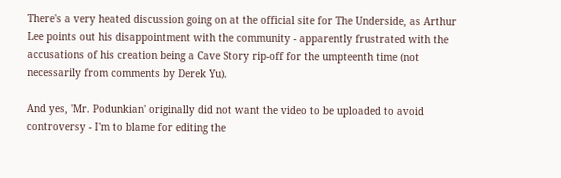There's a very heated discussion going on at the official site for The Underside, as Arthur Lee points out his disappointment with the community - apparently frustrated with the accusations of his creation being a Cave Story rip-off for the umpteenth time (not necessarily from comments by Derek Yu).

And yes, 'Mr. Podunkian' originally did not want the video to be uploaded to avoid controversy - I'm to blame for editing the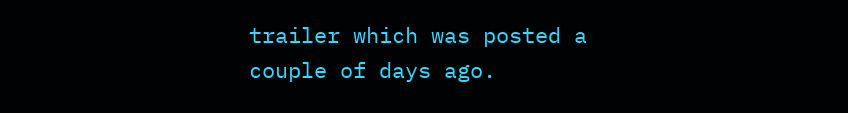trailer which was posted a couple of days ago.